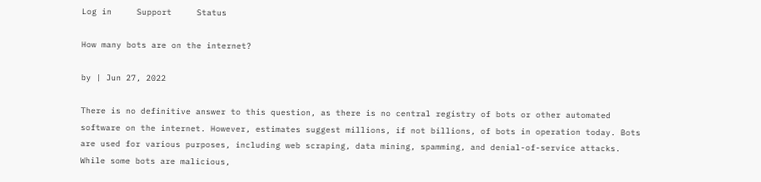Log in     Support     Status

How many bots are on the internet?

by | Jun 27, 2022

There is no definitive answer to this question, as there is no central registry of bots or other automated software on the internet. However, estimates suggest millions, if not billions, of bots in operation today. Bots are used for various purposes, including web scraping, data mining, spamming, and denial-of-service attacks. While some bots are malicious,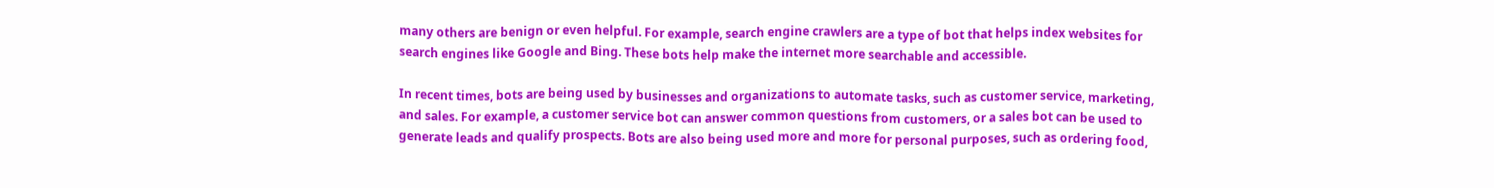many others are benign or even helpful. For example, search engine crawlers are a type of bot that helps index websites for search engines like Google and Bing. These bots help make the internet more searchable and accessible.

In recent times, bots are being used by businesses and organizations to automate tasks, such as customer service, marketing, and sales. For example, a customer service bot can answer common questions from customers, or a sales bot can be used to generate leads and qualify prospects. Bots are also being used more and more for personal purposes, such as ordering food,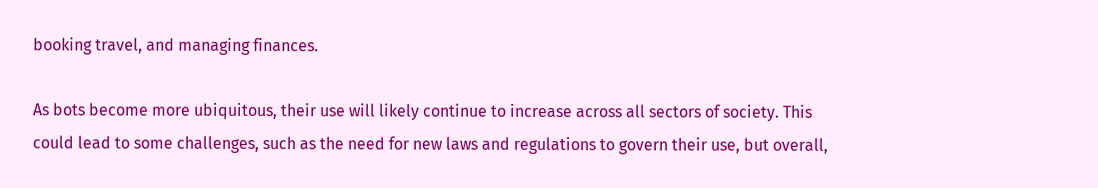booking travel, and managing finances.

As bots become more ubiquitous, their use will likely continue to increase across all sectors of society. This could lead to some challenges, such as the need for new laws and regulations to govern their use, but overall,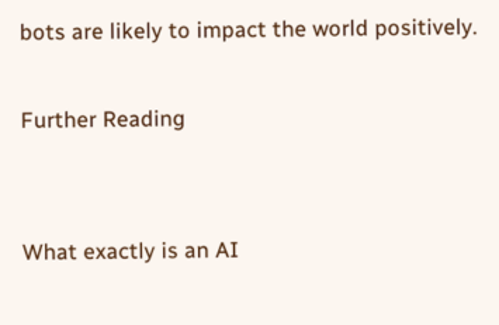bots are likely to impact the world positively.

Further Reading


What exactly is an AI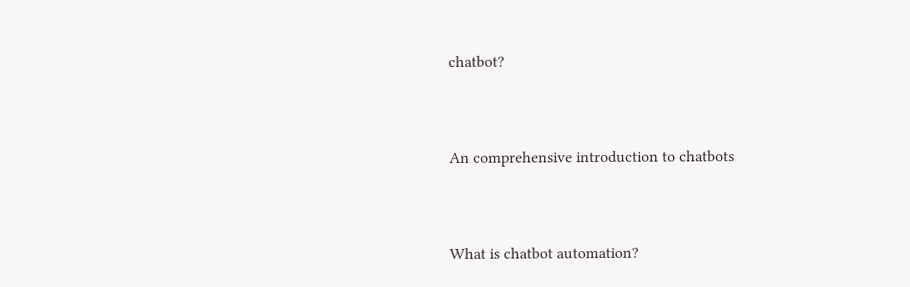chatbot?


An comprehensive introduction to chatbots


What is chatbot automation?